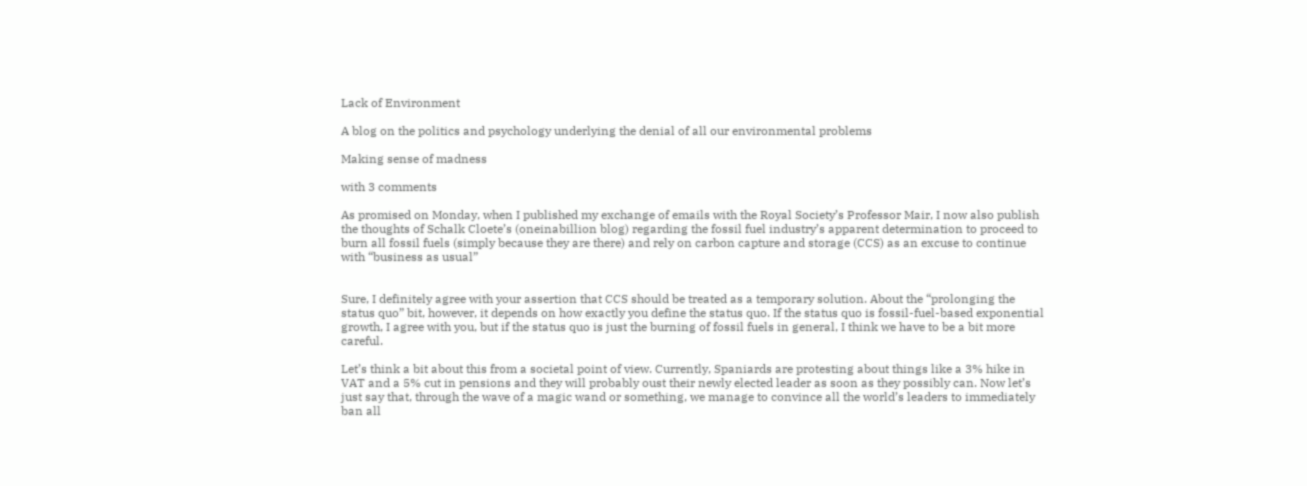Lack of Environment

A blog on the politics and psychology underlying the denial of all our environmental problems

Making sense of madness

with 3 comments

As promised on Monday, when I published my exchange of emails with the Royal Society’s Professor Mair, I now also publish the thoughts of Schalk Cloete’s (oneinabillion blog) regarding the fossil fuel industry’s apparent determination to proceed to burn all fossil fuels (simply because they are there) and rely on carbon capture and storage (CCS) as an excuse to continue with “business as usual”


Sure, I definitely agree with your assertion that CCS should be treated as a temporary solution. About the “prolonging the status quo” bit, however, it depends on how exactly you define the status quo. If the status quo is fossil-fuel-based exponential growth, I agree with you, but if the status quo is just the burning of fossil fuels in general, I think we have to be a bit more careful.

Let’s think a bit about this from a societal point of view. Currently, Spaniards are protesting about things like a 3% hike in VAT and a 5% cut in pensions and they will probably oust their newly elected leader as soon as they possibly can. Now let’s just say that, through the wave of a magic wand or something, we manage to convince all the world’s leaders to immediately ban all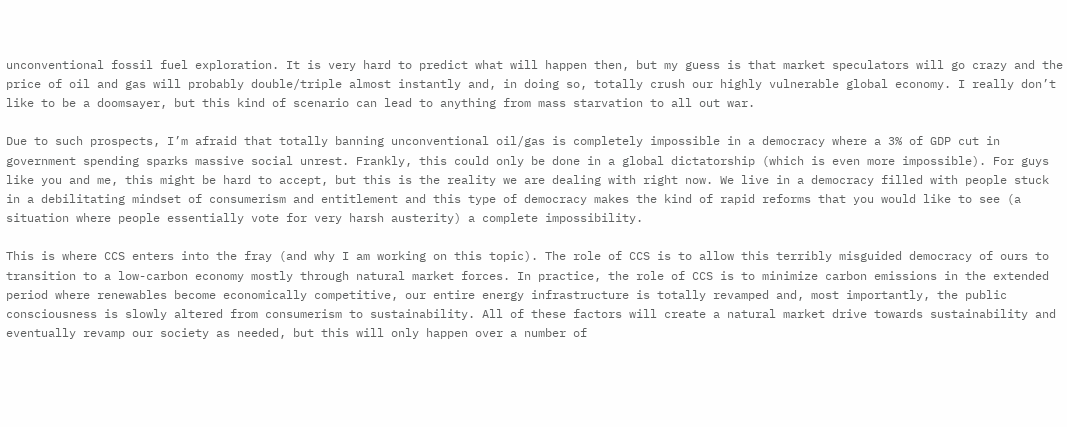unconventional fossil fuel exploration. It is very hard to predict what will happen then, but my guess is that market speculators will go crazy and the price of oil and gas will probably double/triple almost instantly and, in doing so, totally crush our highly vulnerable global economy. I really don’t like to be a doomsayer, but this kind of scenario can lead to anything from mass starvation to all out war.

Due to such prospects, I’m afraid that totally banning unconventional oil/gas is completely impossible in a democracy where a 3% of GDP cut in government spending sparks massive social unrest. Frankly, this could only be done in a global dictatorship (which is even more impossible). For guys like you and me, this might be hard to accept, but this is the reality we are dealing with right now. We live in a democracy filled with people stuck in a debilitating mindset of consumerism and entitlement and this type of democracy makes the kind of rapid reforms that you would like to see (a situation where people essentially vote for very harsh austerity) a complete impossibility.

This is where CCS enters into the fray (and why I am working on this topic). The role of CCS is to allow this terribly misguided democracy of ours to transition to a low-carbon economy mostly through natural market forces. In practice, the role of CCS is to minimize carbon emissions in the extended period where renewables become economically competitive, our entire energy infrastructure is totally revamped and, most importantly, the public consciousness is slowly altered from consumerism to sustainability. All of these factors will create a natural market drive towards sustainability and eventually revamp our society as needed, but this will only happen over a number of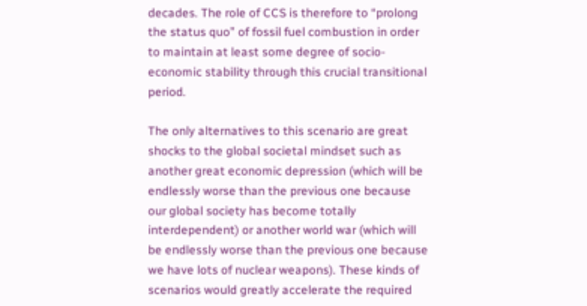decades. The role of CCS is therefore to “prolong the status quo” of fossil fuel combustion in order to maintain at least some degree of socio-economic stability through this crucial transitional period.

The only alternatives to this scenario are great shocks to the global societal mindset such as another great economic depression (which will be endlessly worse than the previous one because our global society has become totally interdependent) or another world war (which will be endlessly worse than the previous one because we have lots of nuclear weapons). These kinds of scenarios would greatly accelerate the required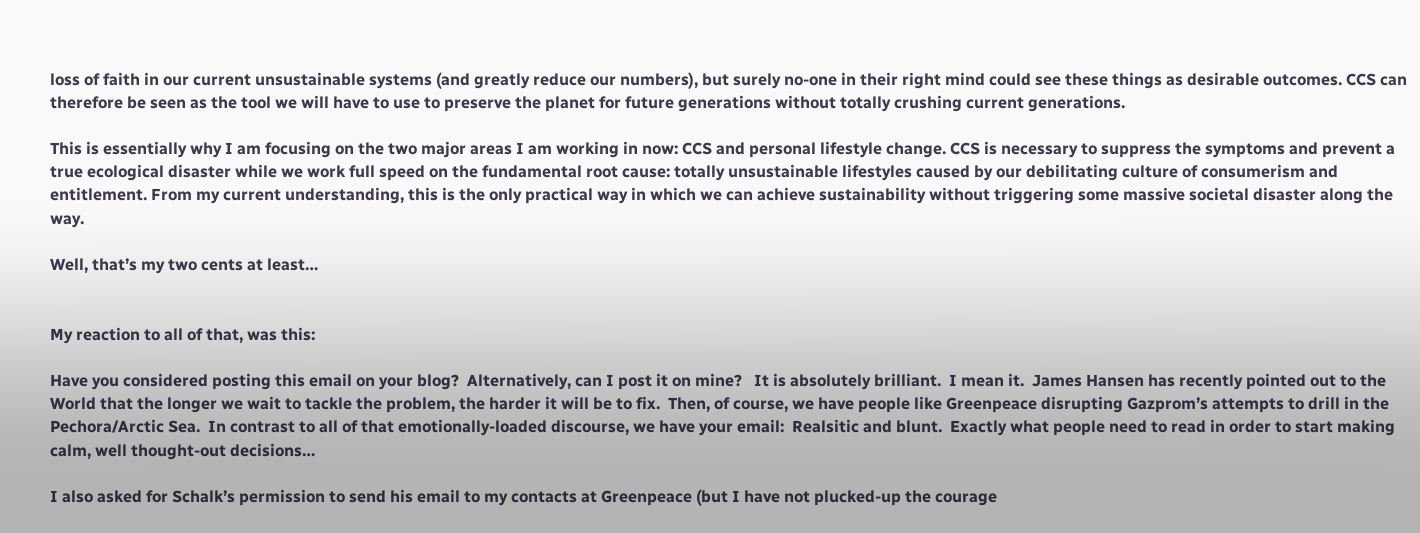loss of faith in our current unsustainable systems (and greatly reduce our numbers), but surely no-one in their right mind could see these things as desirable outcomes. CCS can therefore be seen as the tool we will have to use to preserve the planet for future generations without totally crushing current generations.

This is essentially why I am focusing on the two major areas I am working in now: CCS and personal lifestyle change. CCS is necessary to suppress the symptoms and prevent a true ecological disaster while we work full speed on the fundamental root cause: totally unsustainable lifestyles caused by our debilitating culture of consumerism and entitlement. From my current understanding, this is the only practical way in which we can achieve sustainability without triggering some massive societal disaster along the way.

Well, that’s my two cents at least…


My reaction to all of that, was this:

Have you considered posting this email on your blog?  Alternatively, can I post it on mine?   It is absolutely brilliant.  I mean it.  James Hansen has recently pointed out to the World that the longer we wait to tackle the problem, the harder it will be to fix.  Then, of course, we have people like Greenpeace disrupting Gazprom’s attempts to drill in the Pechora/Arctic Sea.  In contrast to all of that emotionally-loaded discourse, we have your email:  Realsitic and blunt.  Exactly what people need to read in order to start making calm, well thought-out decisions…

I also asked for Schalk’s permission to send his email to my contacts at Greenpeace (but I have not plucked-up the courage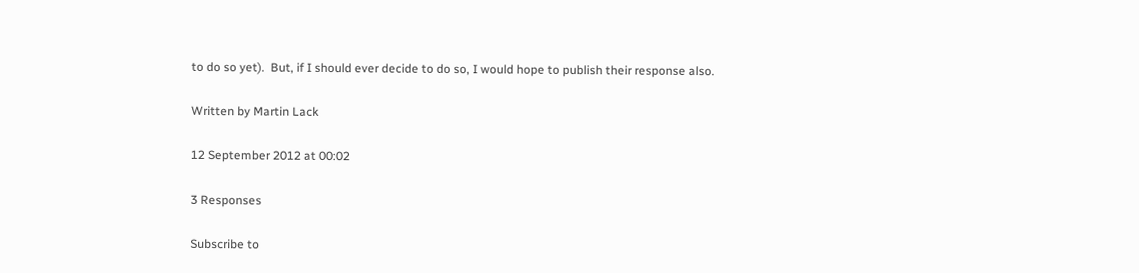to do so yet).  But, if I should ever decide to do so, I would hope to publish their response also.

Written by Martin Lack

12 September 2012 at 00:02

3 Responses

Subscribe to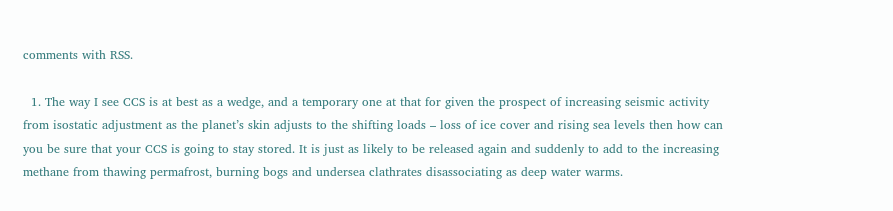comments with RSS.

  1. The way I see CCS is at best as a wedge, and a temporary one at that for given the prospect of increasing seismic activity from isostatic adjustment as the planet’s skin adjusts to the shifting loads – loss of ice cover and rising sea levels then how can you be sure that your CCS is going to stay stored. It is just as likely to be released again and suddenly to add to the increasing methane from thawing permafrost, burning bogs and undersea clathrates disassociating as deep water warms.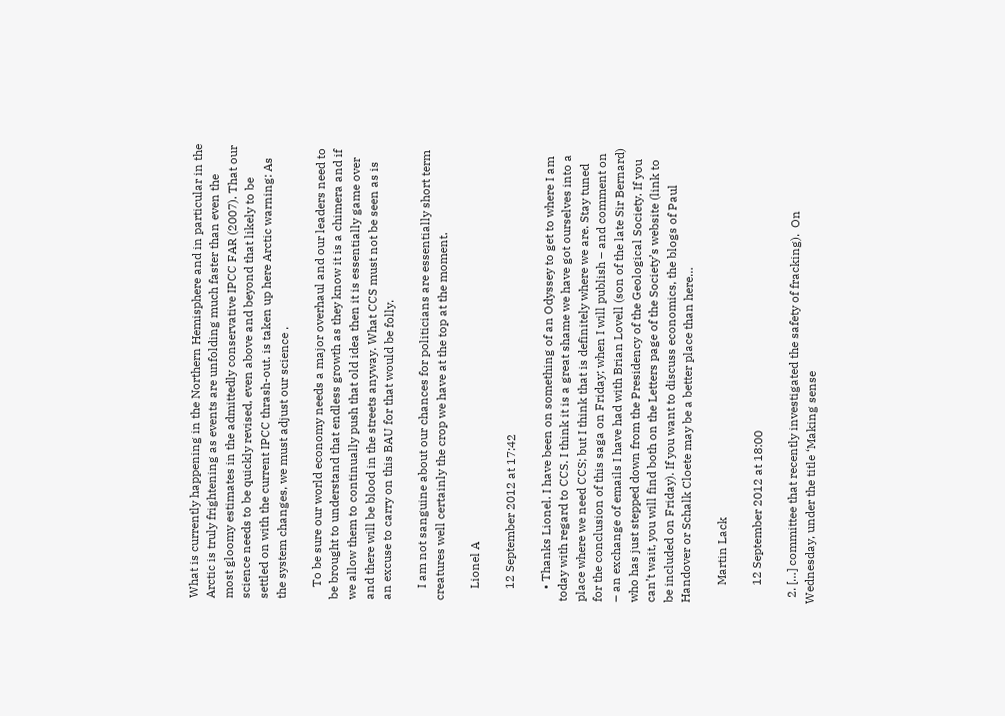What is currently happening in the Northern Hemisphere and in particular in the Arctic is truly frightening as events are unfolding much faster than even the most gloomy estimates in the admittedly conservative IPCC FAR (2007). That our science needs to be quickly revised, even above and beyond that likely to be settled on with the current IPCC thrash-out. is taken up here Arctic warning: As the system changes, we must adjust our science .

    To be sure our world economy needs a major overhaul and our leaders need to be brought to understand that endless growth as they know it is a chimera and if we allow them to continually push that old idea then it is essentially game over and there will be blood in the streets anyway. What CCS must not be seen as is an excuse to carry on this BAU for that would be folly.

    I am not sanguine about our chances for politicians are essentially short term creatures well certainly the crop we have at the top at the moment.

    Lionel A

    12 September 2012 at 17:42

    • Thanks Lionel. I have been on something of an Odyssey to get to where I am today with regard to CCS. I think it is a great shame we have got ourselves into a place where we need CCS; but I think that is definitely where we are. Stay tuned for the conclusion of this saga on Friday; when I will publish – and comment on – an exchange of emails I have had with Brian Lovell (son of the late Sir Bernard) who has just stepped down from the Presidency of the Geological Society. If you can’t wait, you will find both on the Letters page of the Society’s website (link to be included on Friday). If you want to discuss economics, the blogs of Paul Handover or Schalk Cloete may be a better place than here…

      Martin Lack

      12 September 2012 at 18:00

  2. […] committee that recently investigated the safety of fracking).  On Wednesday, under the title ‘Making sense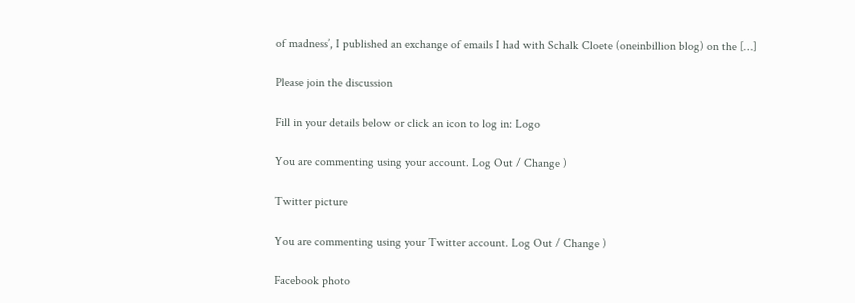of madness’, I published an exchange of emails I had with Schalk Cloete (oneinbillion blog) on the […]

Please join the discussion

Fill in your details below or click an icon to log in: Logo

You are commenting using your account. Log Out / Change )

Twitter picture

You are commenting using your Twitter account. Log Out / Change )

Facebook photo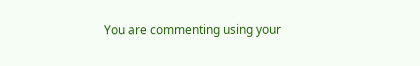You are commenting using your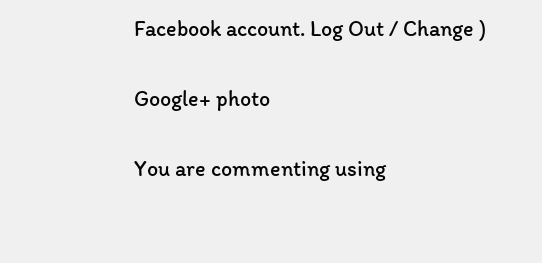Facebook account. Log Out / Change )

Google+ photo

You are commenting using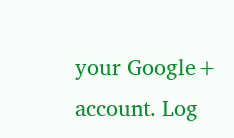your Google+ account. Log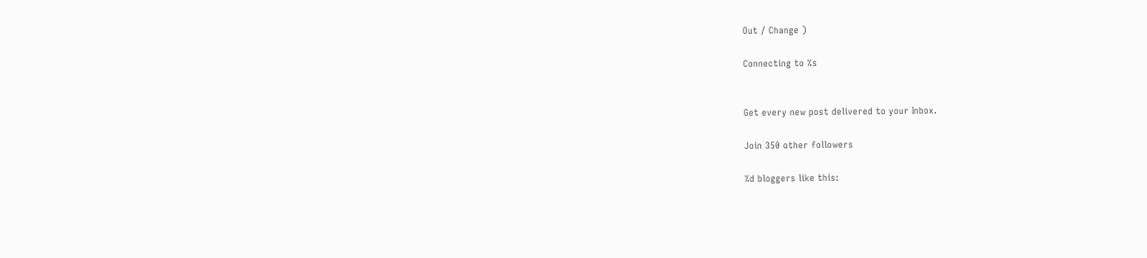Out / Change )

Connecting to %s


Get every new post delivered to your Inbox.

Join 350 other followers

%d bloggers like this: